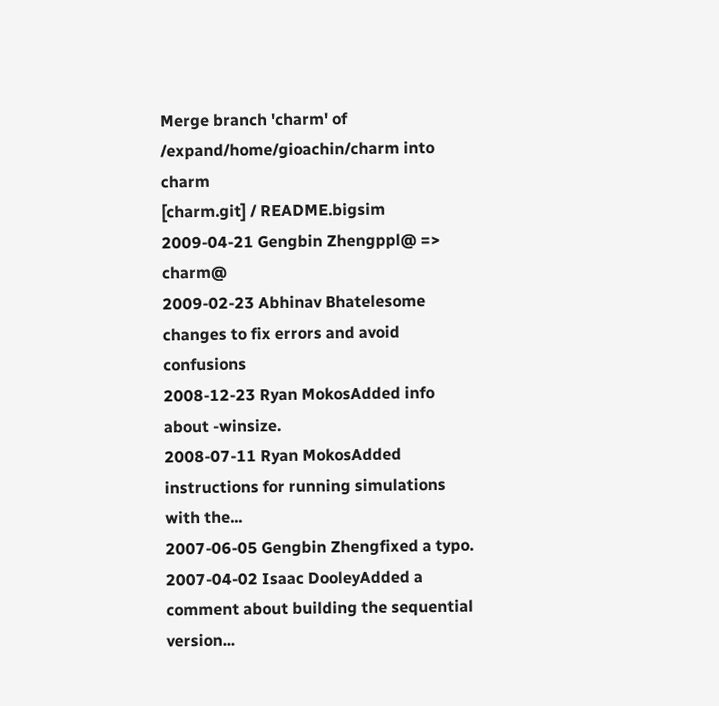Merge branch 'charm' of /expand/home/gioachin/charm into charm
[charm.git] / README.bigsim
2009-04-21 Gengbin Zhengppl@ => charm@
2009-02-23 Abhinav Bhatelesome changes to fix errors and avoid confusions
2008-12-23 Ryan MokosAdded info about -winsize.
2008-07-11 Ryan MokosAdded instructions for running simulations with the...
2007-06-05 Gengbin Zhengfixed a typo.
2007-04-02 Isaac DooleyAdded a comment about building the sequential version...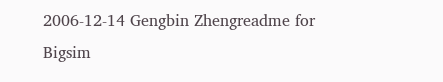2006-12-14 Gengbin Zhengreadme for Bigsim